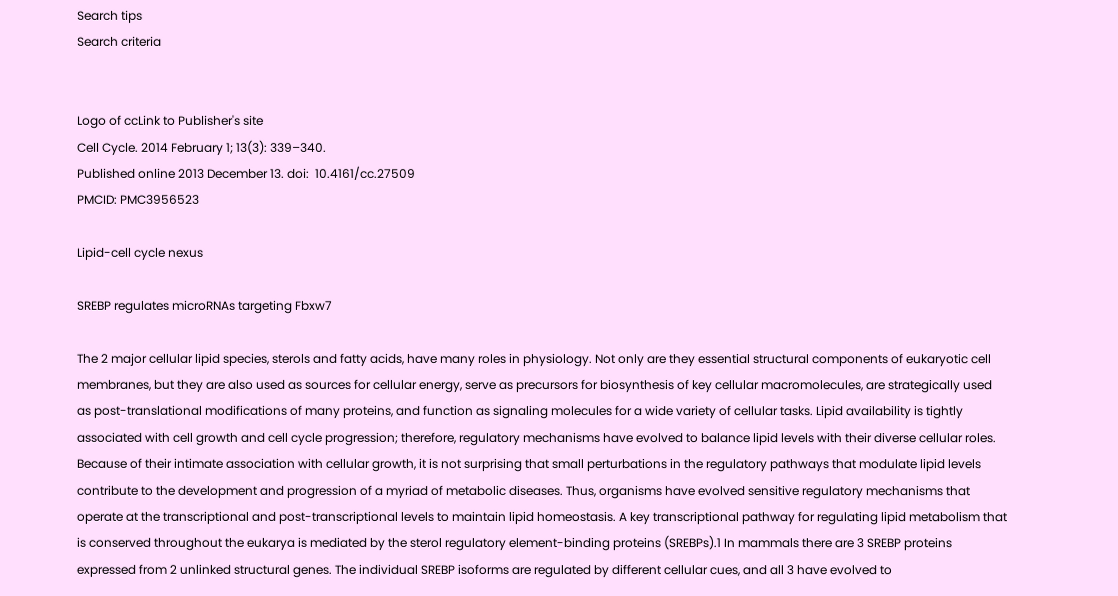Search tips
Search criteria


Logo of ccLink to Publisher's site
Cell Cycle. 2014 February 1; 13(3): 339–340.
Published online 2013 December 13. doi:  10.4161/cc.27509
PMCID: PMC3956523

Lipid-cell cycle nexus

SREBP regulates microRNAs targeting Fbxw7

The 2 major cellular lipid species, sterols and fatty acids, have many roles in physiology. Not only are they essential structural components of eukaryotic cell membranes, but they are also used as sources for cellular energy, serve as precursors for biosynthesis of key cellular macromolecules, are strategically used as post-translational modifications of many proteins, and function as signaling molecules for a wide variety of cellular tasks. Lipid availability is tightly associated with cell growth and cell cycle progression; therefore, regulatory mechanisms have evolved to balance lipid levels with their diverse cellular roles. Because of their intimate association with cellular growth, it is not surprising that small perturbations in the regulatory pathways that modulate lipid levels contribute to the development and progression of a myriad of metabolic diseases. Thus, organisms have evolved sensitive regulatory mechanisms that operate at the transcriptional and post-transcriptional levels to maintain lipid homeostasis. A key transcriptional pathway for regulating lipid metabolism that is conserved throughout the eukarya is mediated by the sterol regulatory element-binding proteins (SREBPs).1 In mammals there are 3 SREBP proteins expressed from 2 unlinked structural genes. The individual SREBP isoforms are regulated by different cellular cues, and all 3 have evolved to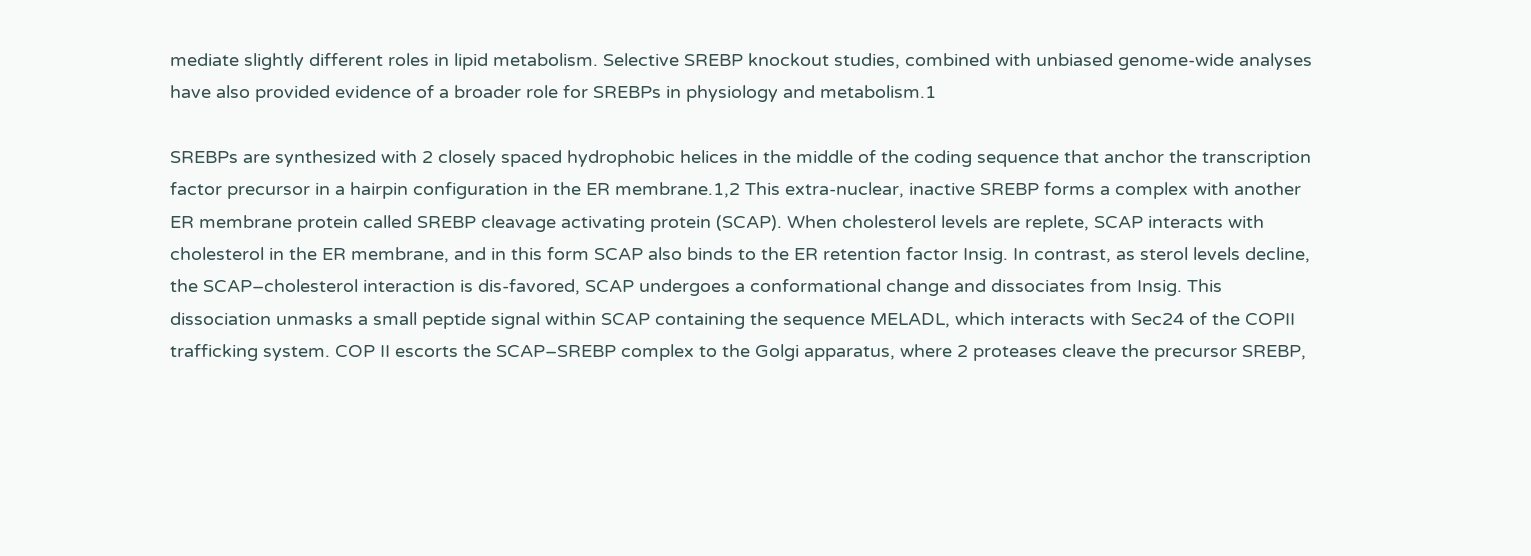mediate slightly different roles in lipid metabolism. Selective SREBP knockout studies, combined with unbiased genome-wide analyses have also provided evidence of a broader role for SREBPs in physiology and metabolism.1

SREBPs are synthesized with 2 closely spaced hydrophobic helices in the middle of the coding sequence that anchor the transcription factor precursor in a hairpin configuration in the ER membrane.1,2 This extra-nuclear, inactive SREBP forms a complex with another ER membrane protein called SREBP cleavage activating protein (SCAP). When cholesterol levels are replete, SCAP interacts with cholesterol in the ER membrane, and in this form SCAP also binds to the ER retention factor Insig. In contrast, as sterol levels decline, the SCAP–cholesterol interaction is dis-favored, SCAP undergoes a conformational change and dissociates from Insig. This dissociation unmasks a small peptide signal within SCAP containing the sequence MELADL, which interacts with Sec24 of the COPII trafficking system. COP II escorts the SCAP–SREBP complex to the Golgi apparatus, where 2 proteases cleave the precursor SREBP,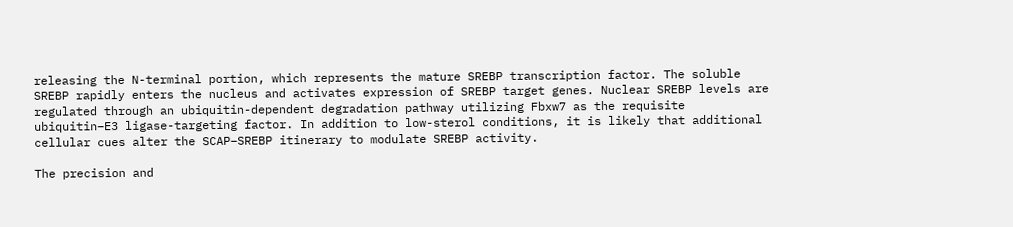releasing the N-terminal portion, which represents the mature SREBP transcription factor. The soluble SREBP rapidly enters the nucleus and activates expression of SREBP target genes. Nuclear SREBP levels are regulated through an ubiquitin-dependent degradation pathway utilizing Fbxw7 as the requisite ubiquitin–E3 ligase-targeting factor. In addition to low-sterol conditions, it is likely that additional cellular cues alter the SCAP–SREBP itinerary to modulate SREBP activity.

The precision and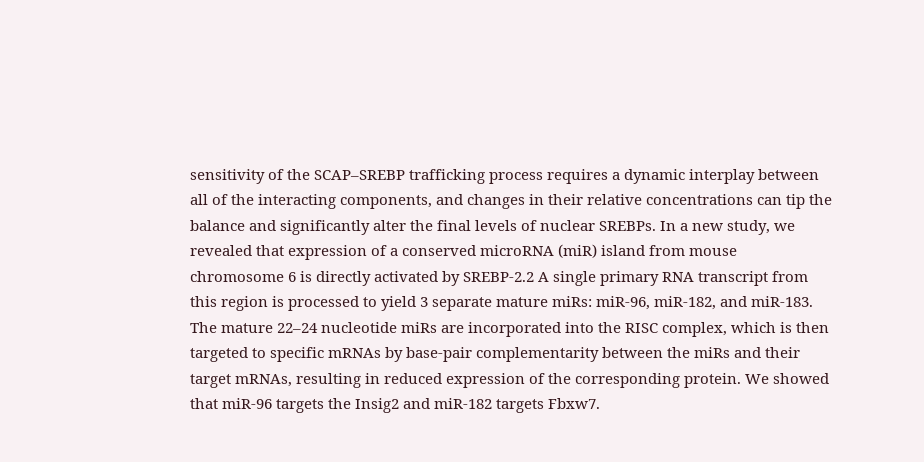sensitivity of the SCAP–SREBP trafficking process requires a dynamic interplay between all of the interacting components, and changes in their relative concentrations can tip the balance and significantly alter the final levels of nuclear SREBPs. In a new study, we revealed that expression of a conserved microRNA (miR) island from mouse chromosome 6 is directly activated by SREBP-2.2 A single primary RNA transcript from this region is processed to yield 3 separate mature miRs: miR-96, miR-182, and miR-183. The mature 22–24 nucleotide miRs are incorporated into the RISC complex, which is then targeted to specific mRNAs by base-pair complementarity between the miRs and their target mRNAs, resulting in reduced expression of the corresponding protein. We showed that miR-96 targets the Insig2 and miR-182 targets Fbxw7.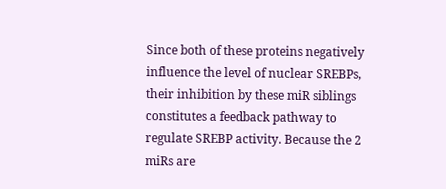Since both of these proteins negatively influence the level of nuclear SREBPs, their inhibition by these miR siblings constitutes a feedback pathway to regulate SREBP activity. Because the 2 miRs are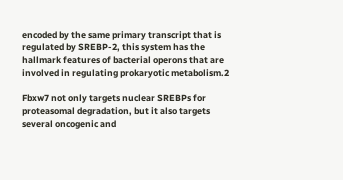encoded by the same primary transcript that is regulated by SREBP-2, this system has the hallmark features of bacterial operons that are involved in regulating prokaryotic metabolism.2

Fbxw7 not only targets nuclear SREBPs for proteasomal degradation, but it also targets several oncogenic and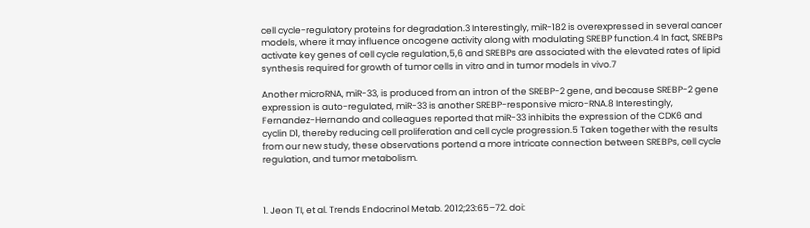cell cycle-regulatory proteins for degradation.3 Interestingly, miR-182 is overexpressed in several cancer models, where it may influence oncogene activity along with modulating SREBP function.4 In fact, SREBPs activate key genes of cell cycle regulation,5,6 and SREBPs are associated with the elevated rates of lipid synthesis required for growth of tumor cells in vitro and in tumor models in vivo.7

Another microRNA, miR-33, is produced from an intron of the SREBP-2 gene, and because SREBP-2 gene expression is auto-regulated, miR-33 is another SREBP-responsive micro-RNA.8 Interestingly, Fernandez-Hernando and colleagues reported that miR-33 inhibits the expression of the CDK6 and cyclin D1, thereby reducing cell proliferation and cell cycle progression.5 Taken together with the results from our new study, these observations portend a more intricate connection between SREBPs, cell cycle regulation, and tumor metabolism.



1. Jeon TI, et al. Trends Endocrinol Metab. 2012;23:65–72. doi: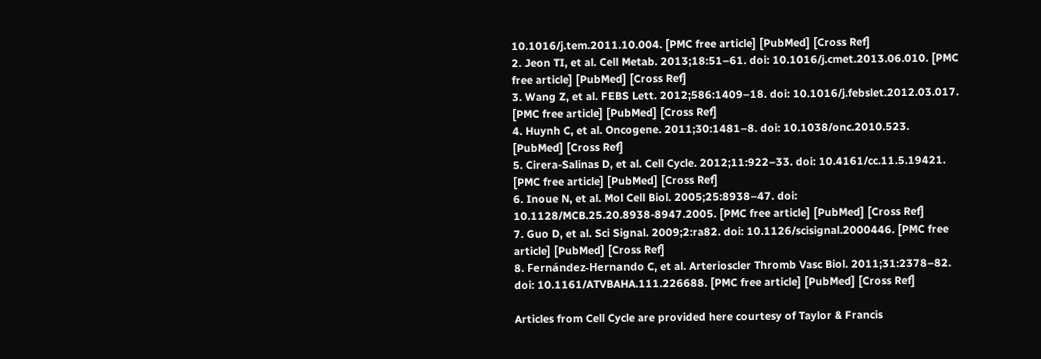10.1016/j.tem.2011.10.004. [PMC free article] [PubMed] [Cross Ref]
2. Jeon TI, et al. Cell Metab. 2013;18:51–61. doi: 10.1016/j.cmet.2013.06.010. [PMC free article] [PubMed] [Cross Ref]
3. Wang Z, et al. FEBS Lett. 2012;586:1409–18. doi: 10.1016/j.febslet.2012.03.017. [PMC free article] [PubMed] [Cross Ref]
4. Huynh C, et al. Oncogene. 2011;30:1481–8. doi: 10.1038/onc.2010.523. [PubMed] [Cross Ref]
5. Cirera-Salinas D, et al. Cell Cycle. 2012;11:922–33. doi: 10.4161/cc.11.5.19421. [PMC free article] [PubMed] [Cross Ref]
6. Inoue N, et al. Mol Cell Biol. 2005;25:8938–47. doi: 10.1128/MCB.25.20.8938-8947.2005. [PMC free article] [PubMed] [Cross Ref]
7. Guo D, et al. Sci Signal. 2009;2:ra82. doi: 10.1126/scisignal.2000446. [PMC free article] [PubMed] [Cross Ref]
8. Fernández-Hernando C, et al. Arterioscler Thromb Vasc Biol. 2011;31:2378–82. doi: 10.1161/ATVBAHA.111.226688. [PMC free article] [PubMed] [Cross Ref]

Articles from Cell Cycle are provided here courtesy of Taylor & Francis